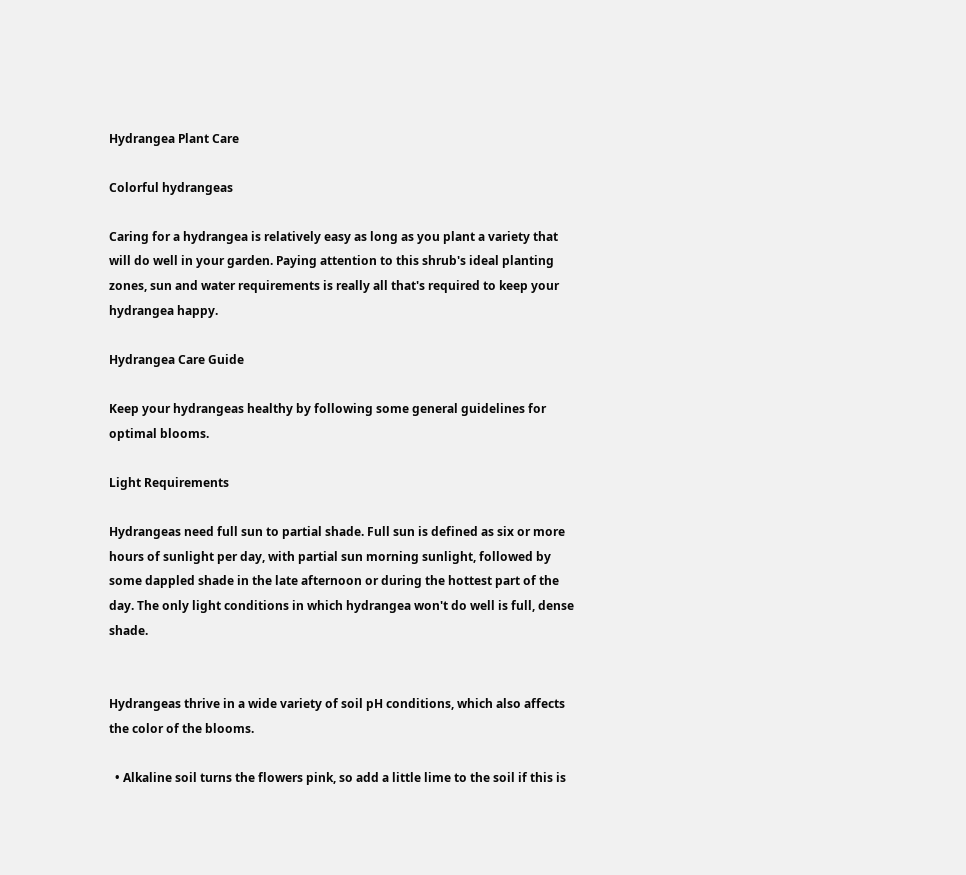Hydrangea Plant Care

Colorful hydrangeas

Caring for a hydrangea is relatively easy as long as you plant a variety that will do well in your garden. Paying attention to this shrub's ideal planting zones, sun and water requirements is really all that's required to keep your hydrangea happy.

Hydrangea Care Guide

Keep your hydrangeas healthy by following some general guidelines for optimal blooms.

Light Requirements

Hydrangeas need full sun to partial shade. Full sun is defined as six or more hours of sunlight per day, with partial sun morning sunlight, followed by some dappled shade in the late afternoon or during the hottest part of the day. The only light conditions in which hydrangea won't do well is full, dense shade.


Hydrangeas thrive in a wide variety of soil pH conditions, which also affects the color of the blooms.

  • Alkaline soil turns the flowers pink, so add a little lime to the soil if this is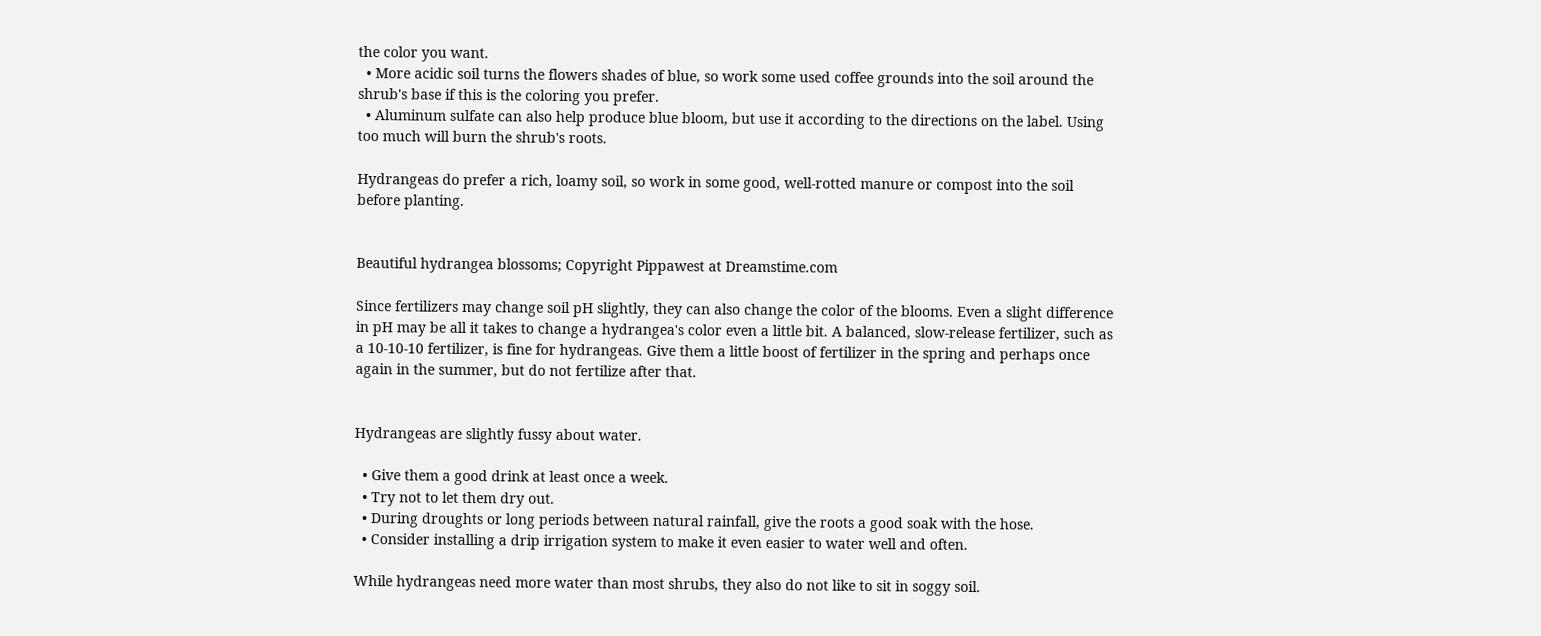the color you want.
  • More acidic soil turns the flowers shades of blue, so work some used coffee grounds into the soil around the shrub's base if this is the coloring you prefer.
  • Aluminum sulfate can also help produce blue bloom, but use it according to the directions on the label. Using too much will burn the shrub's roots.

Hydrangeas do prefer a rich, loamy soil, so work in some good, well-rotted manure or compost into the soil before planting.


Beautiful hydrangea blossoms; Copyright Pippawest at Dreamstime.com

Since fertilizers may change soil pH slightly, they can also change the color of the blooms. Even a slight difference in pH may be all it takes to change a hydrangea's color even a little bit. A balanced, slow-release fertilizer, such as a 10-10-10 fertilizer, is fine for hydrangeas. Give them a little boost of fertilizer in the spring and perhaps once again in the summer, but do not fertilize after that.


Hydrangeas are slightly fussy about water.

  • Give them a good drink at least once a week.
  • Try not to let them dry out.
  • During droughts or long periods between natural rainfall, give the roots a good soak with the hose.
  • Consider installing a drip irrigation system to make it even easier to water well and often.

While hydrangeas need more water than most shrubs, they also do not like to sit in soggy soil.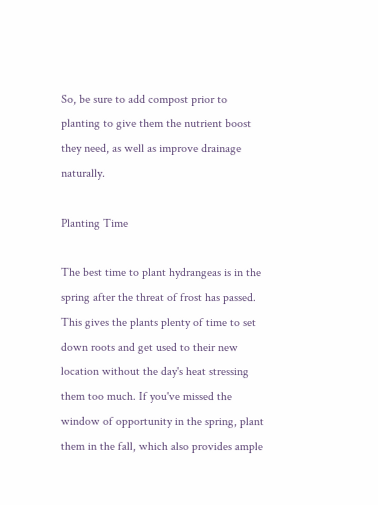So, be sure to add compost prior to planting to give them the nutrient boost they need, as well as improve drainage naturally.

Planting Time

The best time to plant hydrangeas is in the spring after the threat of frost has passed. This gives the plants plenty of time to set down roots and get used to their new location without the day's heat stressing them too much. If you've missed the window of opportunity in the spring, plant them in the fall, which also provides ample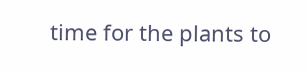time for the plants to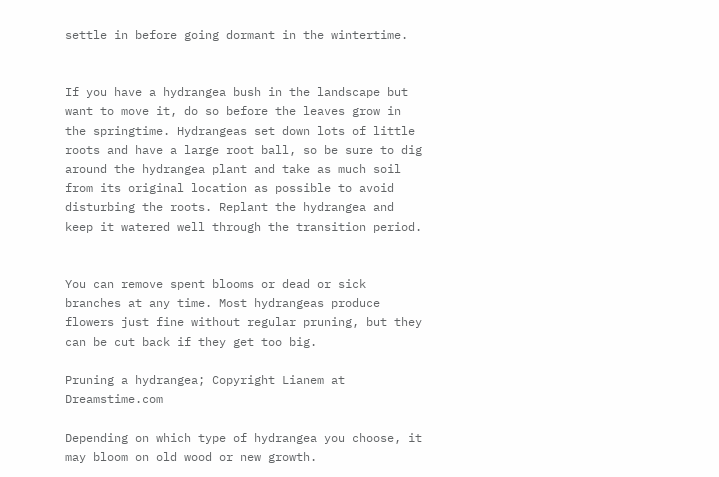settle in before going dormant in the wintertime.


If you have a hydrangea bush in the landscape but want to move it, do so before the leaves grow in the springtime. Hydrangeas set down lots of little roots and have a large root ball, so be sure to dig around the hydrangea plant and take as much soil from its original location as possible to avoid disturbing the roots. Replant the hydrangea and keep it watered well through the transition period.


You can remove spent blooms or dead or sick branches at any time. Most hydrangeas produce flowers just fine without regular pruning, but they can be cut back if they get too big.

Pruning a hydrangea; Copyright Lianem at Dreamstime.com

Depending on which type of hydrangea you choose, it may bloom on old wood or new growth.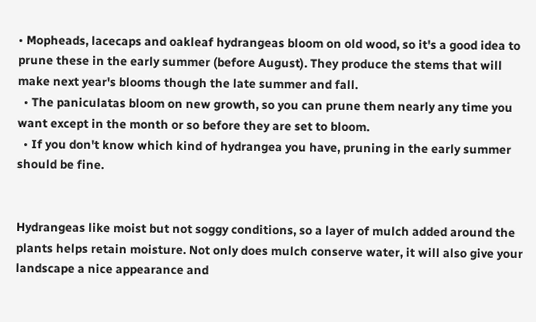• Mopheads, lacecaps and oakleaf hydrangeas bloom on old wood, so it's a good idea to prune these in the early summer (before August). They produce the stems that will make next year's blooms though the late summer and fall.
  • The paniculatas bloom on new growth, so you can prune them nearly any time you want except in the month or so before they are set to bloom.
  • If you don't know which kind of hydrangea you have, pruning in the early summer should be fine.


Hydrangeas like moist but not soggy conditions, so a layer of mulch added around the plants helps retain moisture. Not only does mulch conserve water, it will also give your landscape a nice appearance and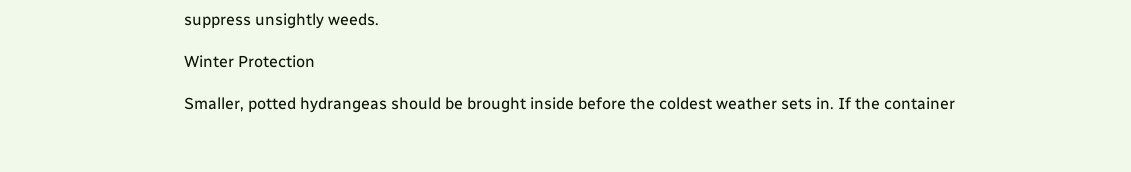suppress unsightly weeds.

Winter Protection

Smaller, potted hydrangeas should be brought inside before the coldest weather sets in. If the container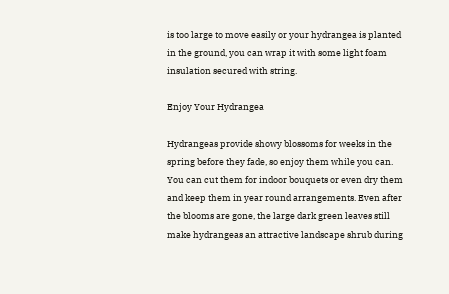is too large to move easily or your hydrangea is planted in the ground, you can wrap it with some light foam insulation secured with string.

Enjoy Your Hydrangea

Hydrangeas provide showy blossoms for weeks in the spring before they fade, so enjoy them while you can. You can cut them for indoor bouquets or even dry them and keep them in year round arrangements. Even after the blooms are gone, the large dark green leaves still make hydrangeas an attractive landscape shrub during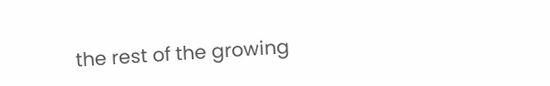the rest of the growing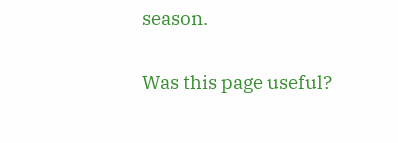season.

Was this page useful?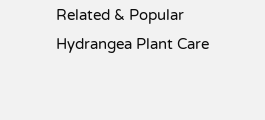Related & Popular
Hydrangea Plant Care